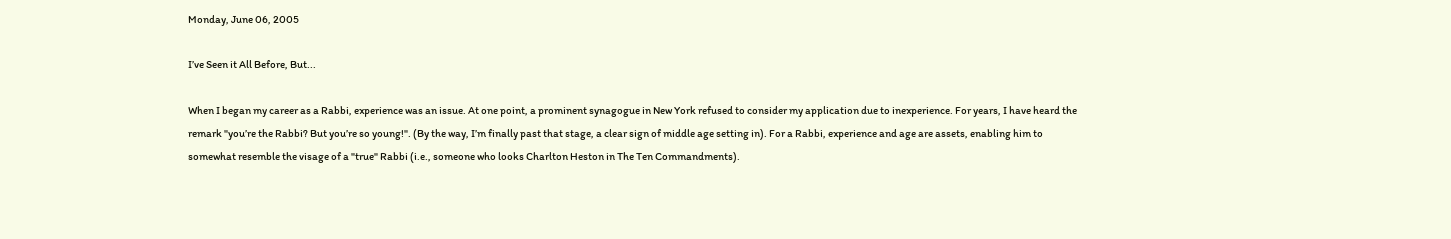Monday, June 06, 2005

I’ve Seen it All Before, But...

When I began my career as a Rabbi, experience was an issue. At one point, a prominent synagogue in New York refused to consider my application due to inexperience. For years, I have heard the remark "you’re the Rabbi? But you’re so young!". (By the way, I’m finally past that stage, a clear sign of middle age setting in). For a Rabbi, experience and age are assets, enabling him to somewhat resemble the visage of a "true" Rabbi (i.e., someone who looks Charlton Heston in The Ten Commandments).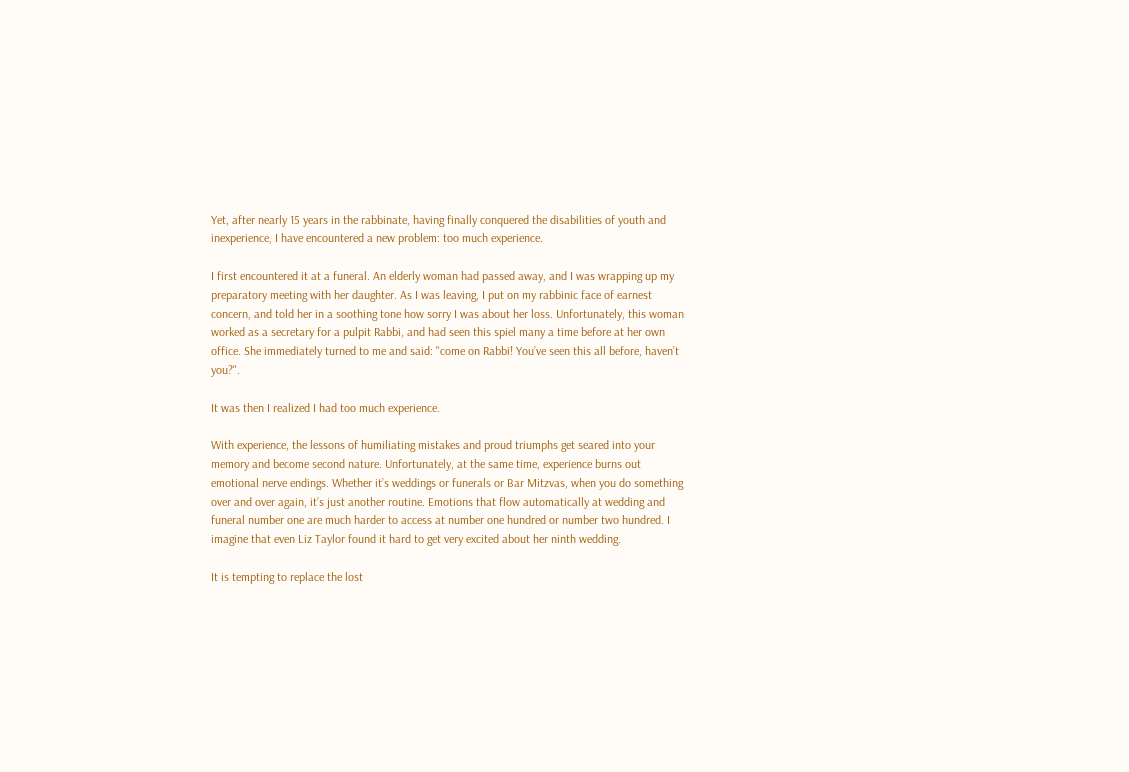Yet, after nearly 15 years in the rabbinate, having finally conquered the disabilities of youth and inexperience, I have encountered a new problem: too much experience.

I first encountered it at a funeral. An elderly woman had passed away, and I was wrapping up my preparatory meeting with her daughter. As I was leaving, I put on my rabbinic face of earnest concern, and told her in a soothing tone how sorry I was about her loss. Unfortunately, this woman worked as a secretary for a pulpit Rabbi, and had seen this spiel many a time before at her own office. She immediately turned to me and said: "come on Rabbi! You’ve seen this all before, haven’t you?".

It was then I realized I had too much experience.

With experience, the lessons of humiliating mistakes and proud triumphs get seared into your memory and become second nature. Unfortunately, at the same time, experience burns out emotional nerve endings. Whether it’s weddings or funerals or Bar Mitzvas, when you do something over and over again, it’s just another routine. Emotions that flow automatically at wedding and funeral number one are much harder to access at number one hundred or number two hundred. I imagine that even Liz Taylor found it hard to get very excited about her ninth wedding.

It is tempting to replace the lost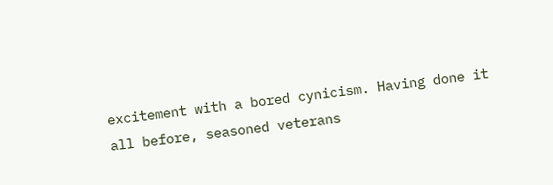excitement with a bored cynicism. Having done it all before, seasoned veterans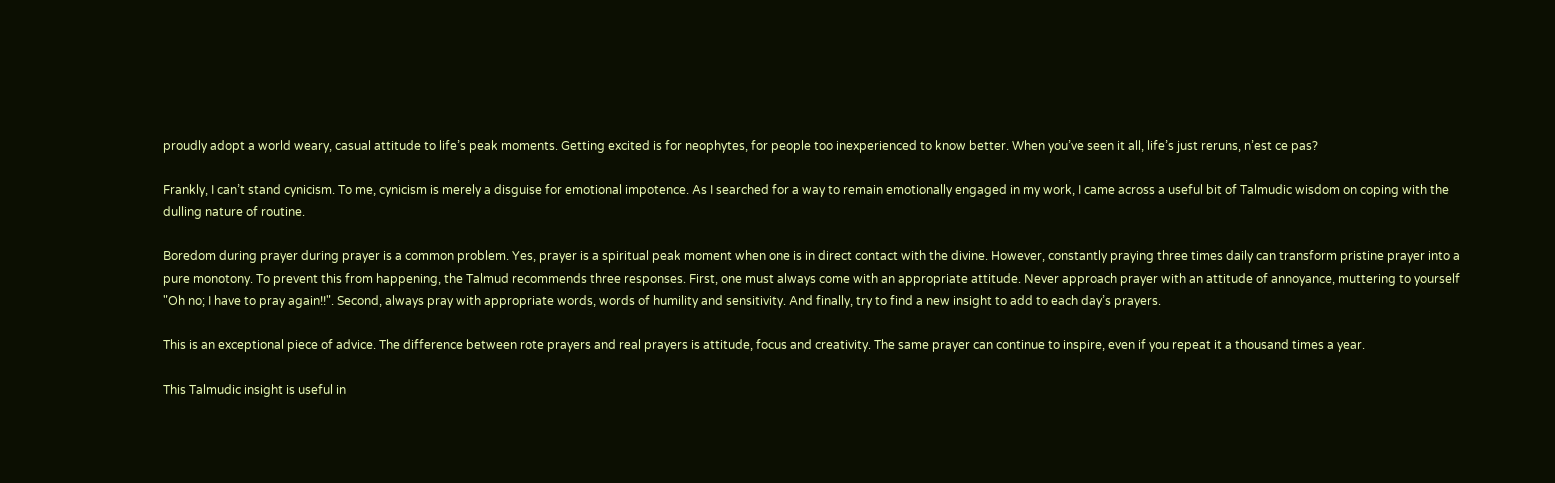proudly adopt a world weary, casual attitude to life’s peak moments. Getting excited is for neophytes, for people too inexperienced to know better. When you’ve seen it all, life’s just reruns, n’est ce pas?

Frankly, I can’t stand cynicism. To me, cynicism is merely a disguise for emotional impotence. As I searched for a way to remain emotionally engaged in my work, I came across a useful bit of Talmudic wisdom on coping with the dulling nature of routine.

Boredom during prayer during prayer is a common problem. Yes, prayer is a spiritual peak moment when one is in direct contact with the divine. However, constantly praying three times daily can transform pristine prayer into a pure monotony. To prevent this from happening, the Talmud recommends three responses. First, one must always come with an appropriate attitude. Never approach prayer with an attitude of annoyance, muttering to yourself "Oh no; I have to pray again!!". Second, always pray with appropriate words, words of humility and sensitivity. And finally, try to find a new insight to add to each day’s prayers.

This is an exceptional piece of advice. The difference between rote prayers and real prayers is attitude, focus and creativity. The same prayer can continue to inspire, even if you repeat it a thousand times a year.

This Talmudic insight is useful in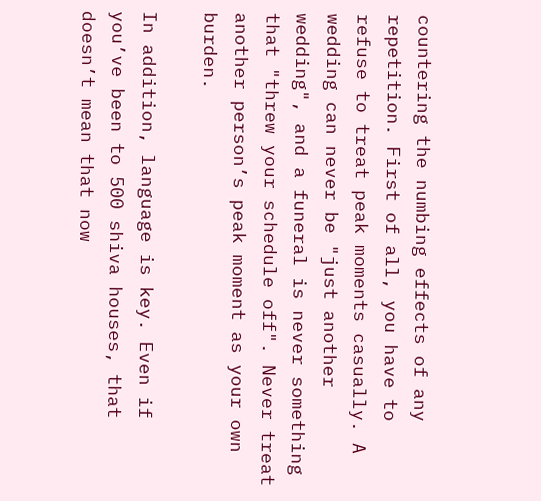countering the numbing effects of any repetition. First of all, you have to refuse to treat peak moments casually. A wedding can never be "just another wedding", and a funeral is never something that "threw your schedule off". Never treat another person’s peak moment as your own burden.

In addition, language is key. Even if you’ve been to 500 shiva houses, that doesn’t mean that now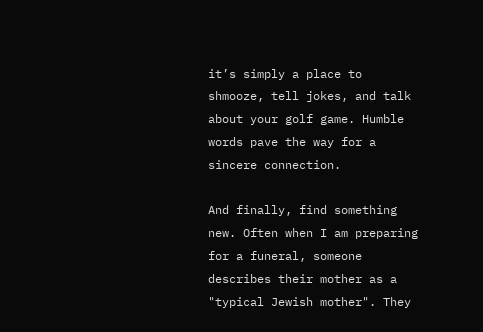it’s simply a place to shmooze, tell jokes, and talk about your golf game. Humble words pave the way for a sincere connection.

And finally, find something new. Often when I am preparing for a funeral, someone describes their mother as a "typical Jewish mother". They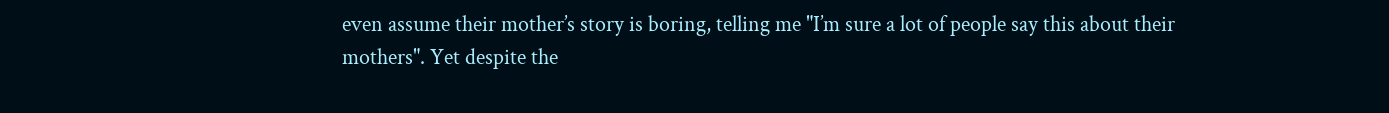even assume their mother’s story is boring, telling me "I’m sure a lot of people say this about their mothers". Yet despite the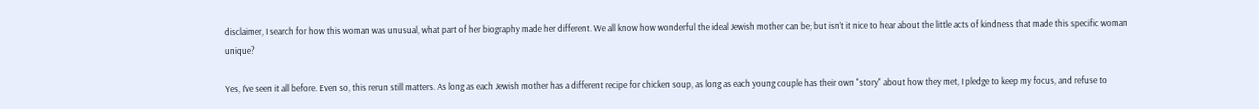disclaimer, I search for how this woman was unusual, what part of her biography made her different. We all know how wonderful the ideal Jewish mother can be; but isn’t it nice to hear about the little acts of kindness that made this specific woman unique?

Yes, I’ve seen it all before. Even so, this rerun still matters. As long as each Jewish mother has a different recipe for chicken soup, as long as each young couple has their own "story" about how they met, I pledge to keep my focus, and refuse to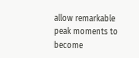allow remarkable peak moments to become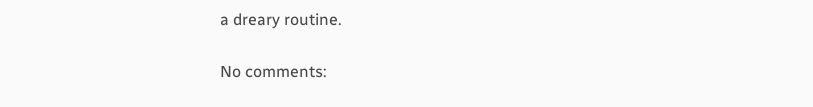a dreary routine.

No comments: